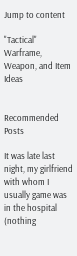Jump to content

"Tactical" Warframe, Weapon, and Item Ideas


Recommended Posts

It was late last night, my girlfriend with whom I usually game was in the hospital (nothing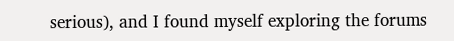serious), and I found myself exploring the forums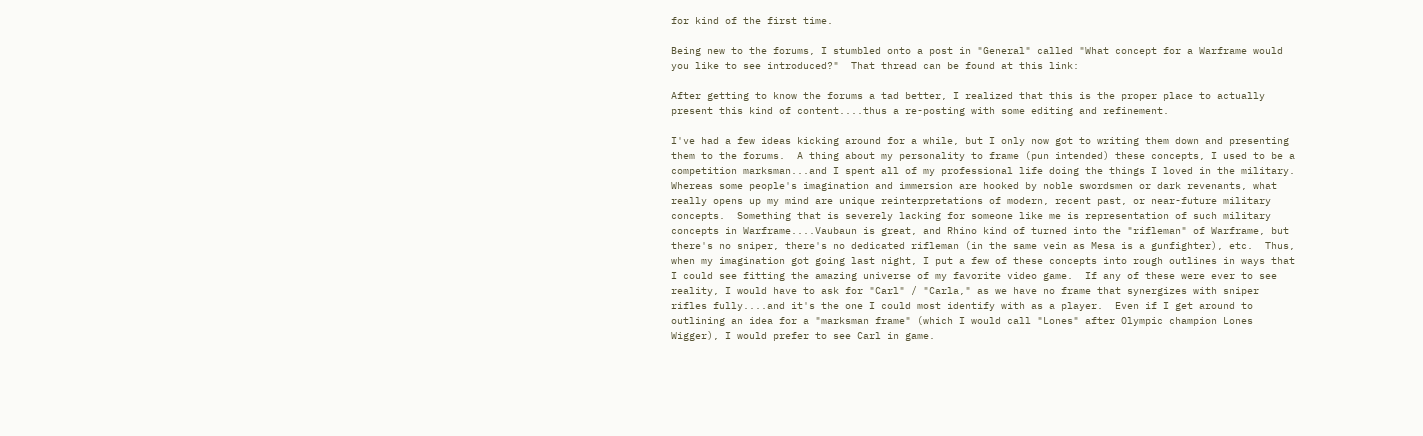for kind of the first time.

Being new to the forums, I stumbled onto a post in "General" called "What concept for a Warframe would you like to see introduced?"  That thread can be found at this link:

After getting to know the forums a tad better, I realized that this is the proper place to actually present this kind of content....thus a re-posting with some editing and refinement.

I've had a few ideas kicking around for a while, but I only now got to writing them down and presenting them to the forums.  A thing about my personality to frame (pun intended) these concepts, I used to be a competition marksman...and I spent all of my professional life doing the things I loved in the military.  Whereas some people's imagination and immersion are hooked by noble swordsmen or dark revenants, what really opens up my mind are unique reinterpretations of modern, recent past, or near-future military concepts.  Something that is severely lacking for someone like me is representation of such military concepts in Warframe....Vaubaun is great, and Rhino kind of turned into the "rifleman" of Warframe, but there's no sniper, there's no dedicated rifleman (in the same vein as Mesa is a gunfighter), etc.  Thus, when my imagination got going last night, I put a few of these concepts into rough outlines in ways that I could see fitting the amazing universe of my favorite video game.  If any of these were ever to see reality, I would have to ask for "Carl" / "Carla," as we have no frame that synergizes with sniper rifles fully....and it's the one I could most identify with as a player.  Even if I get around to outlining an idea for a "marksman frame" (which I would call "Lones" after Olympic champion Lones Wigger), I would prefer to see Carl in game.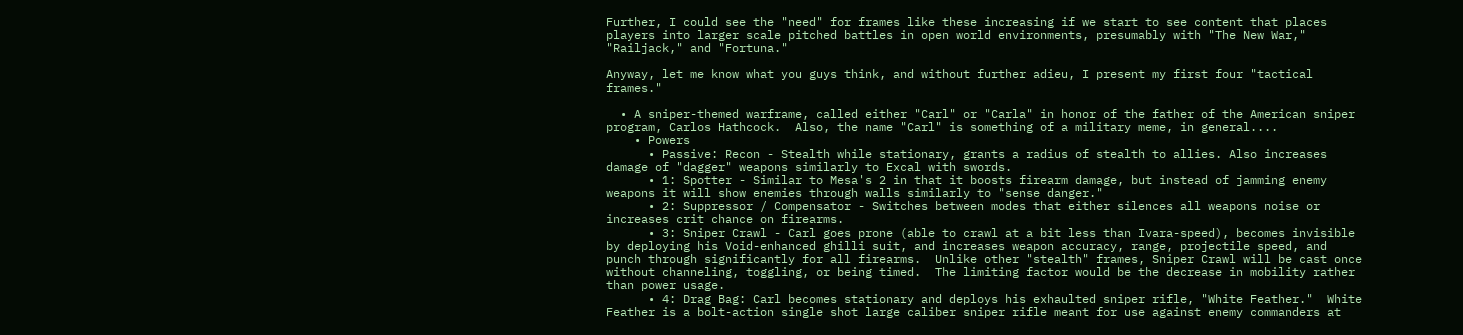Further, I could see the "need" for frames like these increasing if we start to see content that places players into larger scale pitched battles in open world environments, presumably with "The New War," "Railjack," and "Fortuna."

Anyway, let me know what you guys think, and without further adieu, I present my first four "tactical frames."

  • A sniper-themed warframe, called either "Carl" or "Carla" in honor of the father of the American sniper program, Carlos Hathcock.  Also, the name "Carl" is something of a military meme, in general....
    • Powers
      • Passive: Recon - Stealth while stationary, grants a radius of stealth to allies. Also increases damage of "dagger" weapons similarly to Excal with swords.
      • 1: Spotter - Similar to Mesa's 2 in that it boosts firearm damage, but instead of jamming enemy weapons it will show enemies through walls similarly to "sense danger."
      • 2: Suppressor / Compensator - Switches between modes that either silences all weapons noise or increases crit chance on firearms.
      • 3: Sniper Crawl - Carl goes prone (able to crawl at a bit less than Ivara-speed), becomes invisible by deploying his Void-enhanced ghilli suit, and increases weapon accuracy, range, projectile speed, and punch through significantly for all firearms.  Unlike other "stealth" frames, Sniper Crawl will be cast once without channeling, toggling, or being timed.  The limiting factor would be the decrease in mobility rather than power usage.
      • 4: Drag Bag: Carl becomes stationary and deploys his exhaulted sniper rifle, "White Feather."  White Feather is a bolt-action single shot large caliber sniper rifle meant for use against enemy commanders at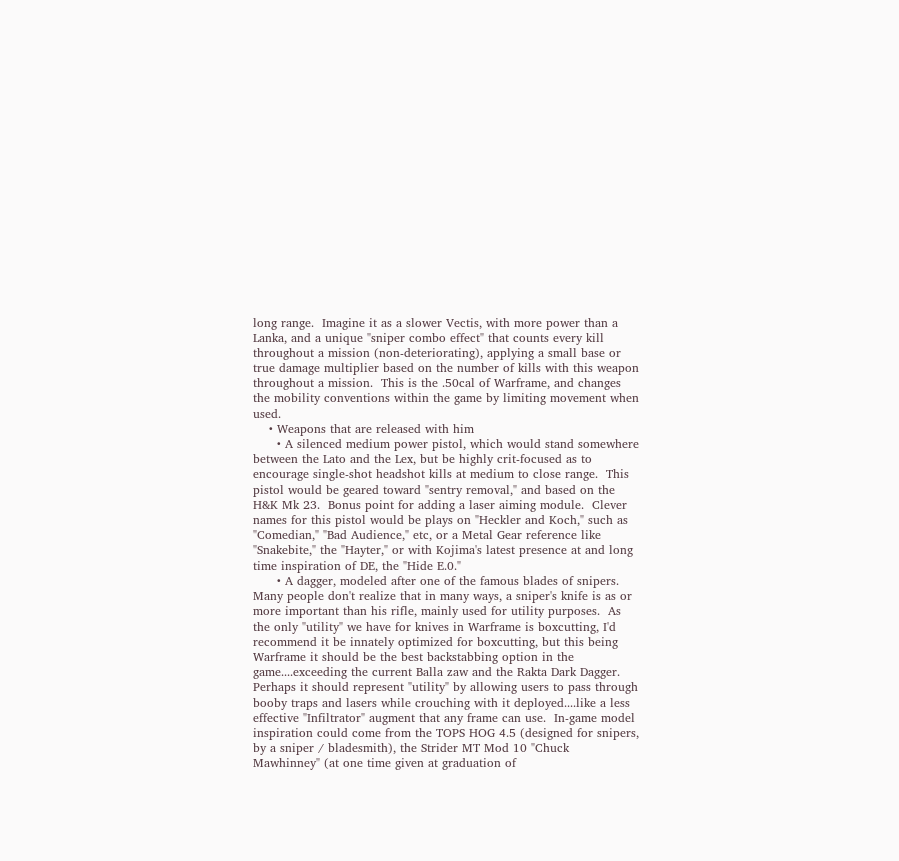long range.  Imagine it as a slower Vectis, with more power than a Lanka, and a unique "sniper combo effect" that counts every kill throughout a mission (non-deteriorating), applying a small base or true damage multiplier based on the number of kills with this weapon throughout a mission.  This is the .50cal of Warframe, and changes the mobility conventions within the game by limiting movement when used.
    • Weapons that are released with him
      • A silenced medium power pistol, which would stand somewhere between the Lato and the Lex, but be highly crit-focused as to encourage single-shot headshot kills at medium to close range.  This pistol would be geared toward "sentry removal," and based on the H&K Mk 23.  Bonus point for adding a laser aiming module.  Clever names for this pistol would be plays on "Heckler and Koch," such as "Comedian," "Bad Audience," etc, or a Metal Gear reference like "Snakebite," the "Hayter," or with Kojima's latest presence at and long time inspiration of DE, the "Hide E.0."
      • A dagger, modeled after one of the famous blades of snipers.  Many people don't realize that in many ways, a sniper's knife is as or more important than his rifle, mainly used for utility purposes.  As the only "utility" we have for knives in Warframe is boxcutting, I'd recommend it be innately optimized for boxcutting, but this being Warframe it should be the best backstabbing option in the game....exceeding the current Balla zaw and the Rakta Dark Dagger.  Perhaps it should represent "utility" by allowing users to pass through booby traps and lasers while crouching with it deployed....like a less effective "Infiltrator" augment that any frame can use.  In-game model inspiration could come from the TOPS HOG 4.5 (designed for snipers, by a sniper / bladesmith), the Strider MT Mod 10 "Chuck Mawhinney" (at one time given at graduation of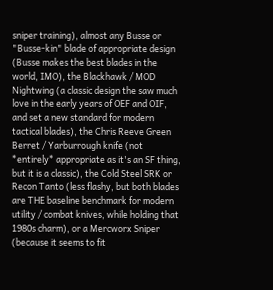sniper training), almost any Busse or "Busse-kin" blade of appropriate design (Busse makes the best blades in the world, IMO), the Blackhawk / MOD Nightwing (a classic design the saw much love in the early years of OEF and OIF, and set a new standard for modern tactical blades), the Chris Reeve Green Berret / Yarburrough knife (not *entirely* appropriate as it's an SF thing, but it is a classic), the Cold Steel SRK or Recon Tanto (less flashy, but both blades are THE baseline benchmark for modern utility / combat knives, while holding that 1980s charm), or a Mercworx Sniper (because it seems to fit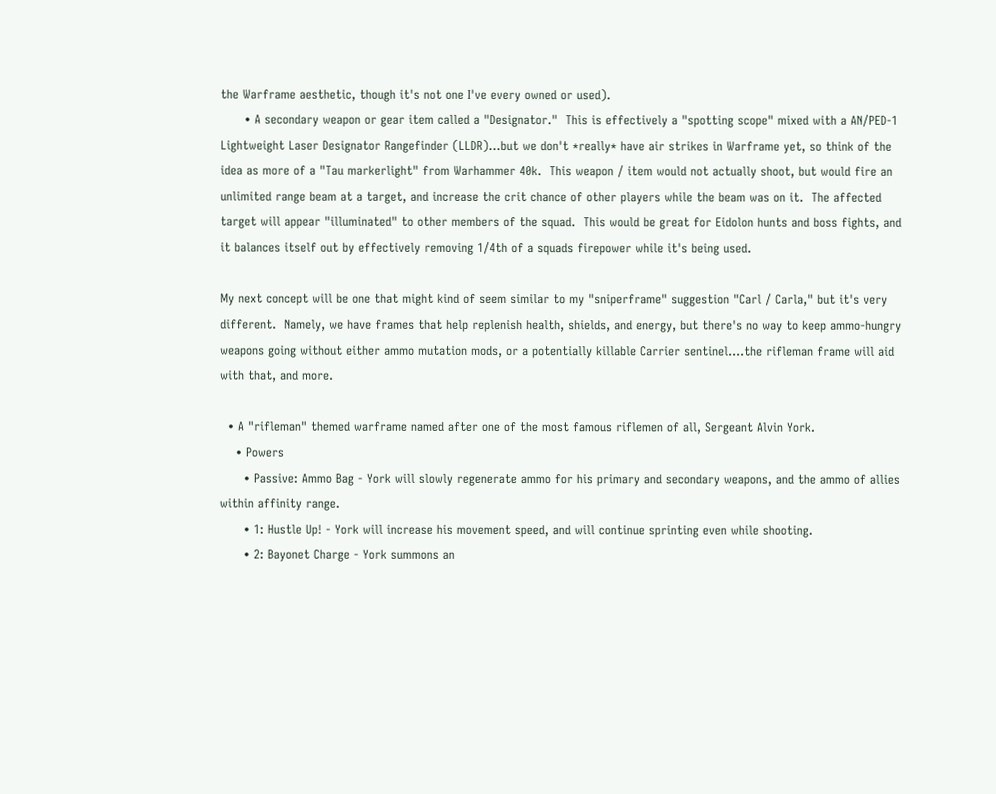the Warframe aesthetic, though it's not one I've every owned or used).
      • A secondary weapon or gear item called a "Designator."  This is effectively a "spotting scope" mixed with a AN/PED-1 Lightweight Laser Designator Rangefinder (LLDR)...but we don't *really* have air strikes in Warframe yet, so think of the idea as more of a "Tau markerlight" from Warhammer 40k.  This weapon / item would not actually shoot, but would fire an unlimited range beam at a target, and increase the crit chance of other players while the beam was on it.  The affected target will appear "illuminated" to other members of the squad.  This would be great for Eidolon hunts and boss fights, and it balances itself out by effectively removing 1/4th of a squads firepower while it's being used.

My next concept will be one that might kind of seem similar to my "sniperframe" suggestion "Carl / Carla," but it's very different.  Namely, we have frames that help replenish health, shields, and energy, but there's no way to keep ammo-hungry weapons going without either ammo mutation mods, or a potentially killable Carrier sentinel....the rifleman frame will aid with that, and more.

  • A "rifleman" themed warframe named after one of the most famous riflemen of all, Sergeant Alvin York.
    • Powers
      • Passive: Ammo Bag - York will slowly regenerate ammo for his primary and secondary weapons, and the ammo of allies within affinity range.
      • 1: Hustle Up! - York will increase his movement speed, and will continue sprinting even while shooting.
      • 2: Bayonet Charge - York summons an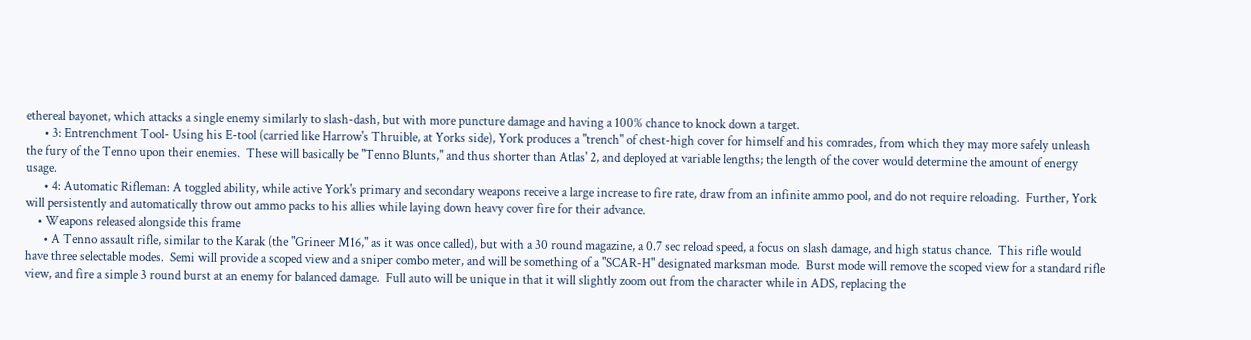ethereal bayonet, which attacks a single enemy similarly to slash-dash, but with more puncture damage and having a 100% chance to knock down a target.
      • 3: Entrenchment Tool- Using his E-tool (carried like Harrow's Thruible, at Yorks side), York produces a "trench" of chest-high cover for himself and his comrades, from which they may more safely unleash the fury of the Tenno upon their enemies.  These will basically be "Tenno Blunts," and thus shorter than Atlas' 2, and deployed at variable lengths; the length of the cover would determine the amount of energy usage.
      • 4: Automatic Rifleman: A toggled ability, while active York's primary and secondary weapons receive a large increase to fire rate, draw from an infinite ammo pool, and do not require reloading.  Further, York will persistently and automatically throw out ammo packs to his allies while laying down heavy cover fire for their advance.
    • Weapons released alongside this frame
      • A Tenno assault rifle, similar to the Karak (the "Grineer M16," as it was once called), but with a 30 round magazine, a 0.7 sec reload speed, a focus on slash damage, and high status chance.  This rifle would have three selectable modes.  Semi will provide a scoped view and a sniper combo meter, and will be something of a "SCAR-H" designated marksman mode.  Burst mode will remove the scoped view for a standard rifle view, and fire a simple 3 round burst at an enemy for balanced damage.  Full auto will be unique in that it will slightly zoom out from the character while in ADS, replacing the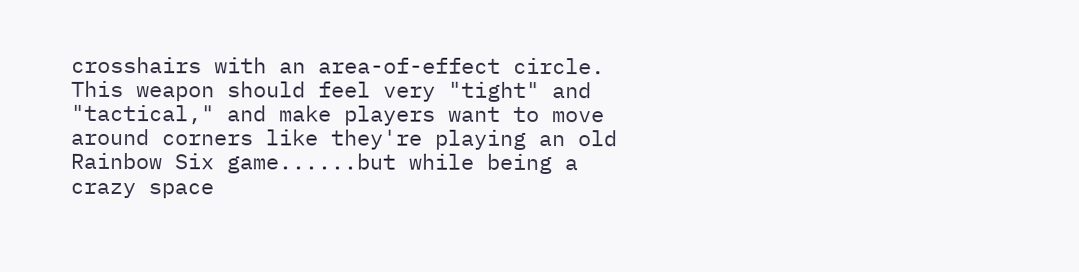crosshairs with an area-of-effect circle.  This weapon should feel very "tight" and "tactical," and make players want to move around corners like they're playing an old Rainbow Six game......but while being a crazy space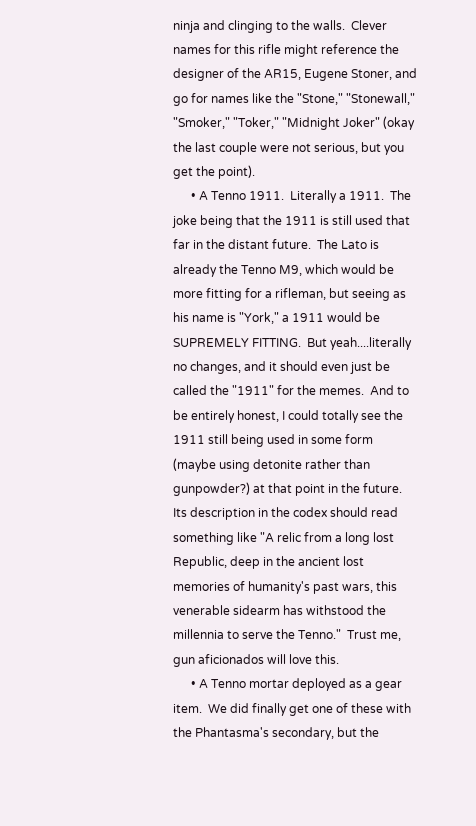ninja and clinging to the walls.  Clever names for this rifle might reference the designer of the AR15, Eugene Stoner, and go for names like the "Stone," "Stonewall," "Smoker," "Toker," "Midnight Joker" (okay the last couple were not serious, but you get the point).
      • A Tenno 1911.  Literally a 1911.  The joke being that the 1911 is still used that far in the distant future.  The Lato is already the Tenno M9, which would be more fitting for a rifleman, but seeing as his name is "York," a 1911 would be SUPREMELY FITTING.  But yeah....literally no changes, and it should even just be called the "1911" for the memes.  And to be entirely honest, I could totally see the 1911 still being used in some form (maybe using detonite rather than gunpowder?) at that point in the future.  Its description in the codex should read something like "A relic from a long lost Republic, deep in the ancient lost memories of humanity's past wars, this venerable sidearm has withstood the millennia to serve the Tenno."  Trust me, gun aficionados will love this.
      • A Tenno mortar deployed as a gear item.  We did finally get one of these with the Phantasma's secondary, but the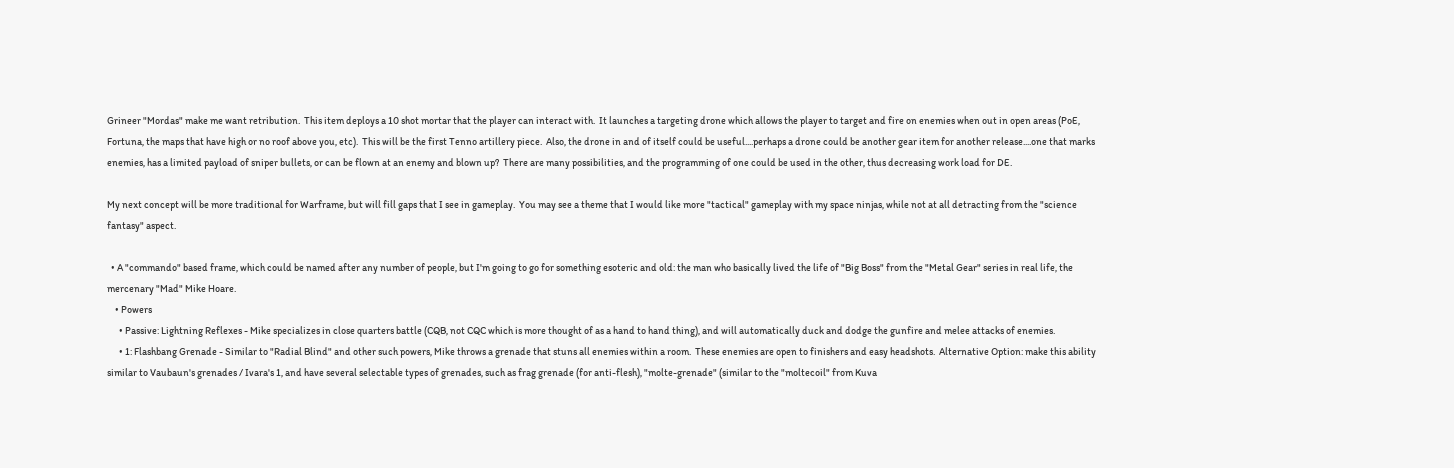Grineer "Mordas" make me want retribution.  This item deploys a 10 shot mortar that the player can interact with.  It launches a targeting drone which allows the player to target and fire on enemies when out in open areas (PoE, Fortuna, the maps that have high or no roof above you, etc).  This will be the first Tenno artillery piece.  Also, the drone in and of itself could be useful....perhaps a drone could be another gear item for another release....one that marks enemies, has a limited payload of sniper bullets, or can be flown at an enemy and blown up?  There are many possibilities, and the programming of one could be used in the other, thus decreasing work load for DE.

My next concept will be more traditional for Warframe, but will fill gaps that I see in gameplay.  You may see a theme that I would like more "tactical" gameplay with my space ninjas, while not at all detracting from the "science fantasy" aspect.

  • A "commando" based frame, which could be named after any number of people, but I'm going to go for something esoteric and old: the man who basically lived the life of "Big Boss" from the "Metal Gear" series in real life, the mercenary "Mad" Mike Hoare.
    • Powers
      • Passive: Lightning Reflexes - Mike specializes in close quarters battle (CQB, not CQC which is more thought of as a hand to hand thing), and will automatically duck and dodge the gunfire and melee attacks of enemies.
      • 1: Flashbang Grenade - Similar to "Radial Blind" and other such powers, Mike throws a grenade that stuns all enemies within a room.  These enemies are open to finishers and easy headshots.  Alternative Option: make this ability similar to Vaubaun's grenades / Ivara's 1, and have several selectable types of grenades, such as frag grenade (for anti-flesh), "molte-grenade" (similar to the "moltecoil" from Kuva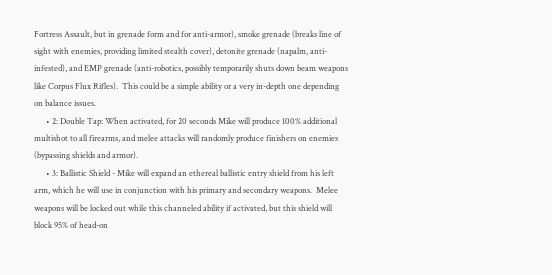Fortress Assault, but in grenade form and for anti-armor), smoke grenade (breaks line of sight with enemies, providing limited stealth cover), detonite grenade (napalm, anti-infested), and EMP grenade (anti-robotics, possibly temporarily shuts down beam weapons like Corpus Flux Rifles).  This could be a simple ability or a very in-depth one depending on balance issues.
      • 2: Double Tap: When activated, for 20 seconds Mike will produce 100% additional multishot to all firearms, and melee attacks will randomly produce finishers on enemies (bypassing shields and armor).
      • 3: Ballistic Shield - Mike will expand an ethereal ballistic entry shield from his left arm, which he will use in conjunction with his primary and secondary weapons.  Melee weapons will be locked out while this channeled ability if activated, but this shield will block 95% of head-on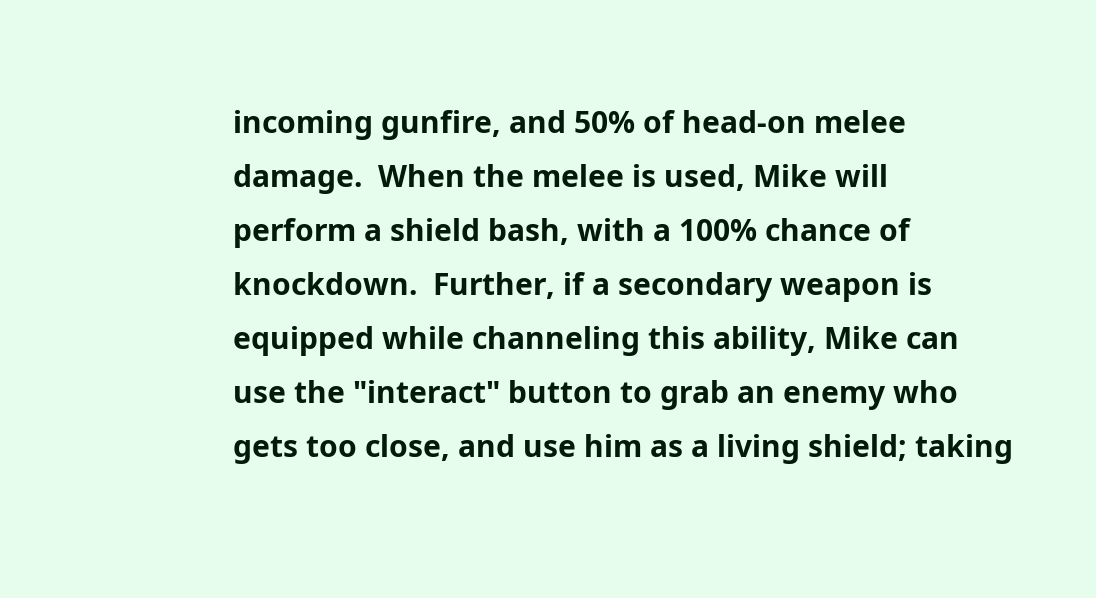incoming gunfire, and 50% of head-on melee damage.  When the melee is used, Mike will perform a shield bash, with a 100% chance of knockdown.  Further, if a secondary weapon is equipped while channeling this ability, Mike can use the "interact" button to grab an enemy who gets too close, and use him as a living shield; taking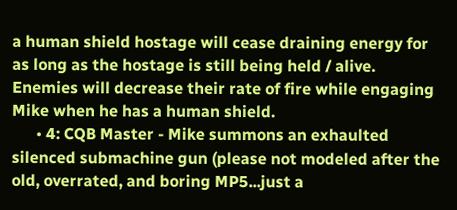a human shield hostage will cease draining energy for as long as the hostage is still being held / alive.  Enemies will decrease their rate of fire while engaging Mike when he has a human shield.
      • 4: CQB Master - Mike summons an exhaulted silenced submachine gun (please not modeled after the old, overrated, and boring MP5...just a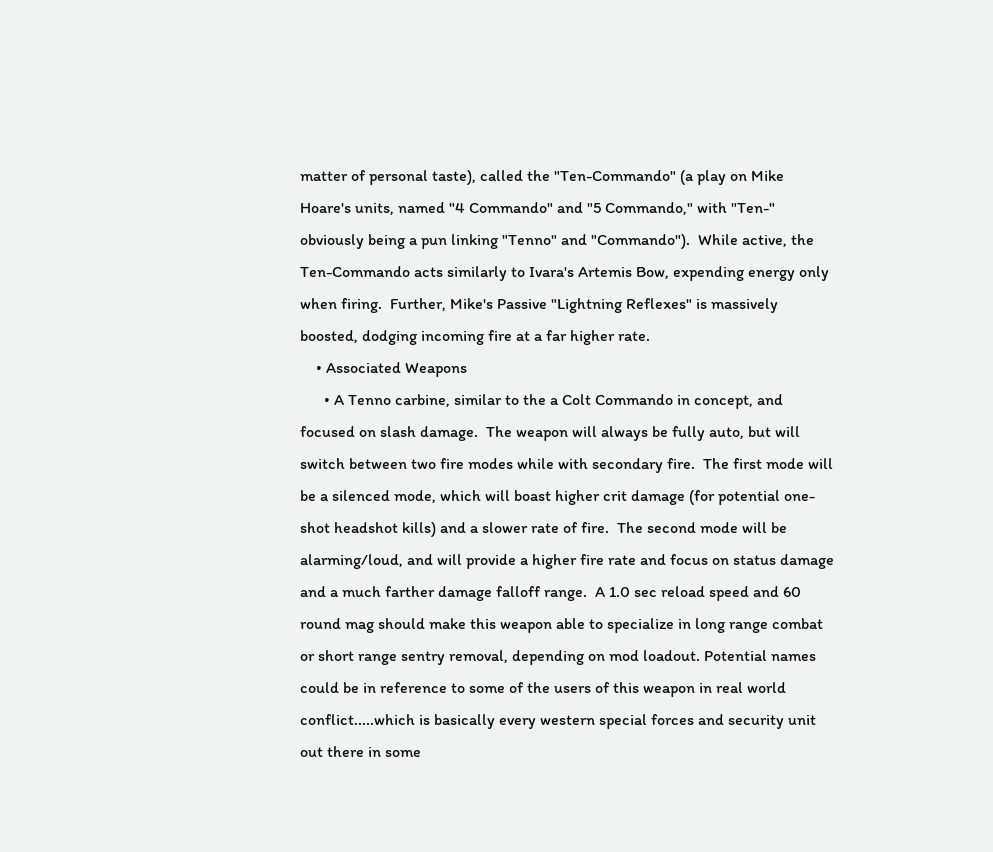matter of personal taste), called the "Ten-Commando" (a play on Mike Hoare's units, named "4 Commando" and "5 Commando," with "Ten-" obviously being a pun linking "Tenno" and "Commando").  While active, the Ten-Commando acts similarly to Ivara's Artemis Bow, expending energy only when firing.  Further, Mike's Passive "Lightning Reflexes" is massively boosted, dodging incoming fire at a far higher rate.
    • Associated Weapons
      • A Tenno carbine, similar to the a Colt Commando in concept, and focused on slash damage.  The weapon will always be fully auto, but will switch between two fire modes while with secondary fire.  The first mode will be a silenced mode, which will boast higher crit damage (for potential one-shot headshot kills) and a slower rate of fire.  The second mode will be alarming/loud, and will provide a higher fire rate and focus on status damage and a much farther damage falloff range.  A 1.0 sec reload speed and 60 round mag should make this weapon able to specialize in long range combat or short range sentry removal, depending on mod loadout. Potential names could be in reference to some of the users of this weapon in real world conflict.....which is basically every western special forces and security unit out there in some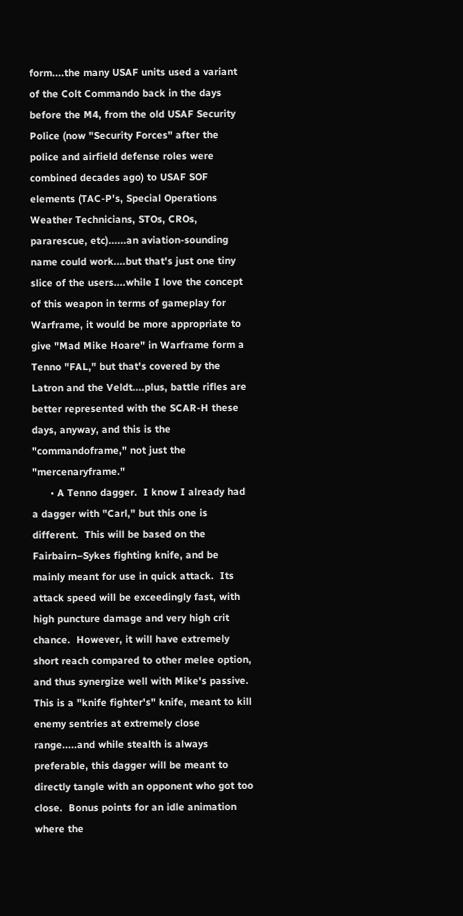form....the many USAF units used a variant of the Colt Commando back in the days before the M4, from the old USAF Security Police (now "Security Forces" after the police and airfield defense roles were combined decades ago) to USAF SOF elements (TAC-P's, Special Operations Weather Technicians, STOs, CROs, pararescue, etc)......an aviation-sounding name could work....but that's just one tiny slice of the users....while I love the concept of this weapon in terms of gameplay for Warframe, it would be more appropriate to give "Mad Mike Hoare" in Warframe form a Tenno "FAL," but that's covered by the Latron and the Veldt....plus, battle rifles are better represented with the SCAR-H these days, anyway, and this is the "commandoframe," not just the "mercenaryframe."
      • A Tenno dagger.  I know I already had a dagger with "Carl," but this one is different.  This will be based on the Fairbairn–Sykes fighting knife, and be mainly meant for use in quick attack.  Its attack speed will be exceedingly fast, with high puncture damage and very high crit chance.  However, it will have extremely short reach compared to other melee option, and thus synergize well with Mike's passive.  This is a "knife fighter's" knife, meant to kill enemy sentries at extremely close range.....and while stealth is always preferable, this dagger will be meant to directly tangle with an opponent who got too close.  Bonus points for an idle animation where the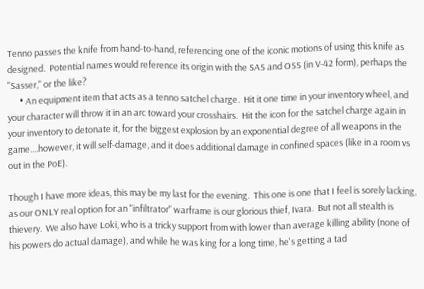Tenno passes the knife from hand-to-hand, referencing one of the iconic motions of using this knife as designed.  Potential names would reference its origin with the SAS and OSS (in V-42 form), perhaps the "Sasser," or the like?
      • An equipment item that acts as a tenno satchel charge.  Hit it one time in your inventory wheel, and your character will throw it in an arc toward your crosshairs.  Hit the icon for the satchel charge again in your inventory to detonate it, for the biggest explosion by an exponential degree of all weapons in the game....however, it will self-damage, and it does additional damage in confined spaces (like in a room vs out in the PoE).

Though I have more ideas, this may be my last for the evening.  This one is one that I feel is sorely lacking, as our ONLY real option for an "infiltrator" warframe is our glorious thief, Ivara.  But not all stealth is thievery.  We also have Loki, who is a tricky support from with lower than average killing ability (none of his powers do actual damage), and while he was king for a long time, he's getting a tad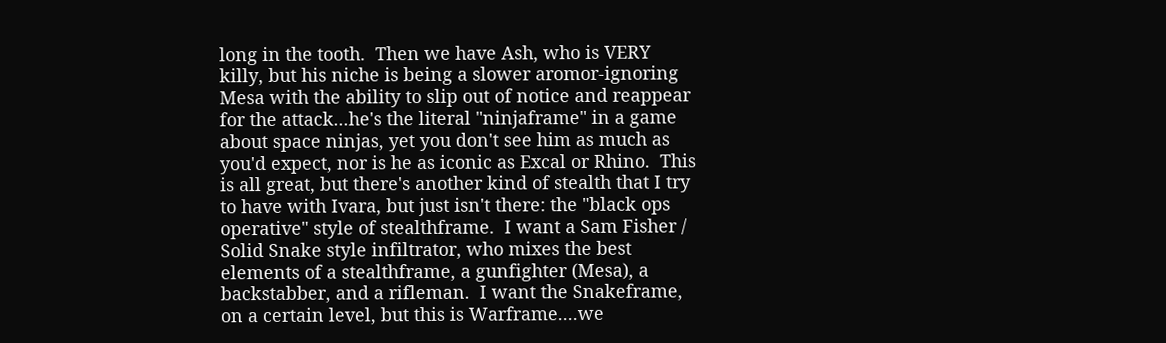long in the tooth.  Then we have Ash, who is VERY killy, but his niche is being a slower aromor-ignoring Mesa with the ability to slip out of notice and reappear for the attack...he's the literal "ninjaframe" in a game about space ninjas, yet you don't see him as much as you'd expect, nor is he as iconic as Excal or Rhino.  This is all great, but there's another kind of stealth that I try to have with Ivara, but just isn't there: the "black ops operative" style of stealthframe.  I want a Sam Fisher / Solid Snake style infiltrator, who mixes the best elements of a stealthframe, a gunfighter (Mesa), a backstabber, and a rifleman.  I want the Snakeframe, on a certain level, but this is Warframe....we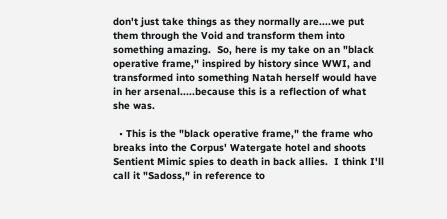don't just take things as they normally are....we put them through the Void and transform them into something amazing.  So, here is my take on an "black operative frame," inspired by history since WWI, and transformed into something Natah herself would have in her arsenal.....because this is a reflection of what she was.

  • This is the "black operative frame," the frame who breaks into the Corpus' Watergate hotel and shoots Sentient Mimic spies to death in back allies.  I think I'll call it "Sadoss," in reference to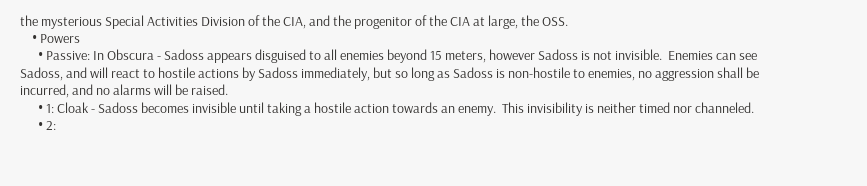the mysterious Special Activities Division of the CIA, and the progenitor of the CIA at large, the OSS.
    • Powers
      • Passive: In Obscura - Sadoss appears disguised to all enemies beyond 15 meters, however Sadoss is not invisible.  Enemies can see Sadoss, and will react to hostile actions by Sadoss immediately, but so long as Sadoss is non-hostile to enemies, no aggression shall be incurred, and no alarms will be raised.
      • 1: Cloak - Sadoss becomes invisible until taking a hostile action towards an enemy.  This invisibility is neither timed nor channeled.
      • 2: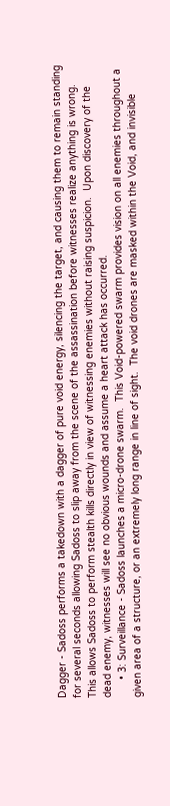Dagger - Sadoss performs a takedown with a dagger of pure void energy, silencing the target, and causing them to remain standing for several seconds allowing Sadoss to slip away from the scene of the assassination before witnesses realize anything is wrong.  This allows Sadoss to perform stealth kills directly in view of witnessing enemies without raising suspicion.  Upon discovery of the dead enemy, witnesses will see no obvious wounds and assume a heart attack has occurred.
      • 3: Surveillance - Sadoss launches a micro-drone swarm.  This Void-powered swarm provides vision on all enemies throughout a given area of a structure, or an extremely long range in line of sight.  The void drones are masked within the Void, and invisible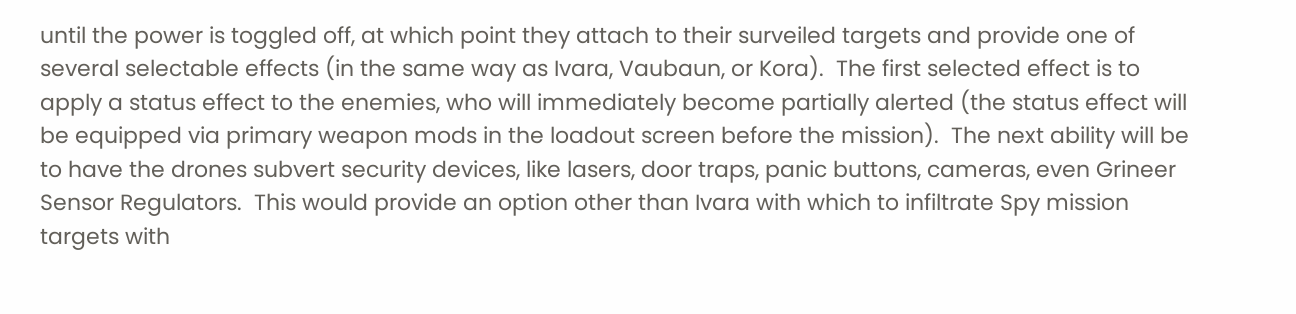until the power is toggled off, at which point they attach to their surveiled targets and provide one of several selectable effects (in the same way as Ivara, Vaubaun, or Kora).  The first selected effect is to apply a status effect to the enemies, who will immediately become partially alerted (the status effect will be equipped via primary weapon mods in the loadout screen before the mission).  The next ability will be to have the drones subvert security devices, like lasers, door traps, panic buttons, cameras, even Grineer Sensor Regulators.  This would provide an option other than Ivara with which to infiltrate Spy mission targets with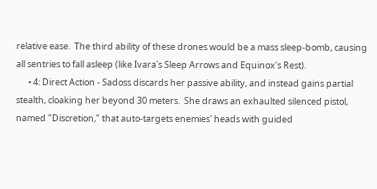relative ease.  The third ability of these drones would be a mass sleep-bomb, causing all sentries to fall asleep (like Ivara's Sleep Arrows and Equinox's Rest).
      • 4: Direct Action - Sadoss discards her passive ability, and instead gains partial stealth, cloaking her beyond 30 meters.  She draws an exhaulted silenced pistol, named "Discretion," that auto-targets enemies' heads with guided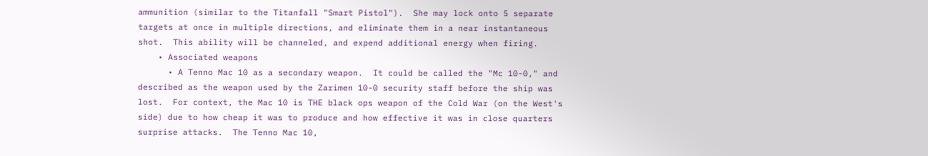ammunition (similar to the Titanfall "Smart Pistol").  She may lock onto 5 separate targets at once in multiple directions, and eliminate them in a near instantaneous shot.  This ability will be channeled, and expend additional energy when firing.
    • Associated weapons
      • A Tenno Mac 10 as a secondary weapon.  It could be called the "Mc 10-0," and described as the weapon used by the Zarimen 10-0 security staff before the ship was lost.  For context, the Mac 10 is THE black ops weapon of the Cold War (on the West's side) due to how cheap it was to produce and how effective it was in close quarters surprise attacks.  The Tenno Mac 10,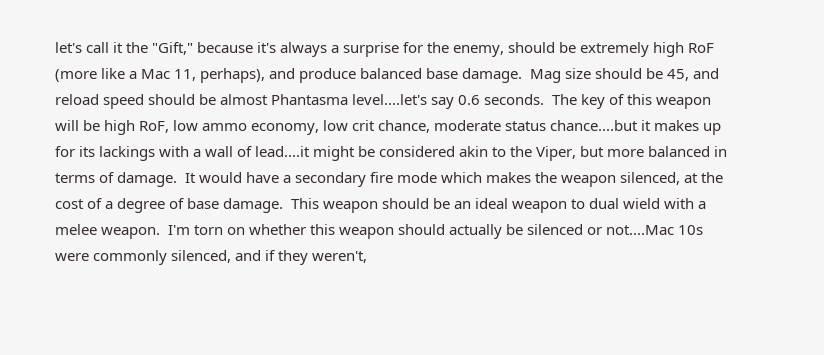let's call it the "Gift," because it's always a surprise for the enemy, should be extremely high RoF (more like a Mac 11, perhaps), and produce balanced base damage.  Mag size should be 45, and reload speed should be almost Phantasma level....let's say 0.6 seconds.  The key of this weapon will be high RoF, low ammo economy, low crit chance, moderate status chance....but it makes up for its lackings with a wall of lead....it might be considered akin to the Viper, but more balanced in terms of damage.  It would have a secondary fire mode which makes the weapon silenced, at the cost of a degree of base damage.  This weapon should be an ideal weapon to dual wield with a melee weapon.  I'm torn on whether this weapon should actually be silenced or not....Mac 10s were commonly silenced, and if they weren't,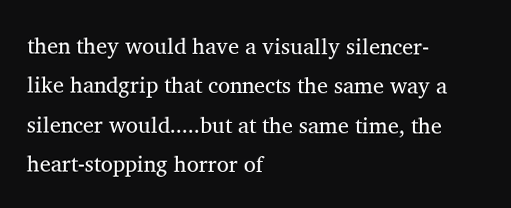then they would have a visually silencer-like handgrip that connects the same way a silencer would.....but at the same time, the heart-stopping horror of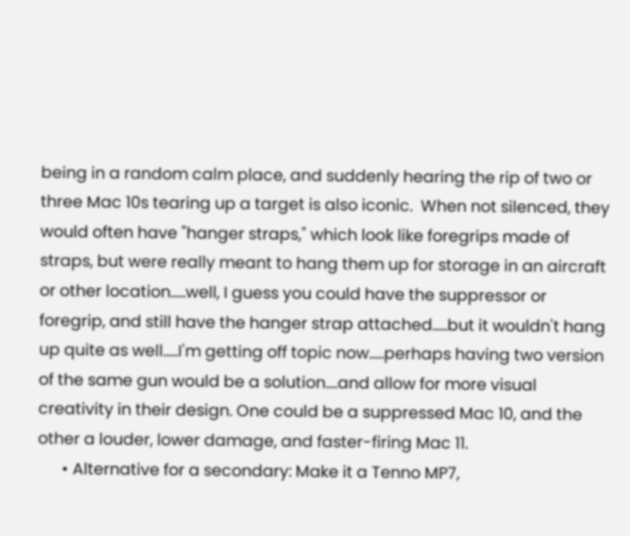being in a random calm place, and suddenly hearing the rip of two or three Mac 10s tearing up a target is also iconic.  When not silenced, they would often have "hanger straps," which look like foregrips made of straps, but were really meant to hang them up for storage in an aircraft or other location.....well, I guess you could have the suppressor or foregrip, and still have the hanger strap attached.....but it wouldn't hang up quite as well.....I'm getting off topic now.....perhaps having two version of the same gun would be a solution....and allow for more visual creativity in their design. One could be a suppressed Mac 10, and the other a louder, lower damage, and faster-firing Mac 11.
      • Alternative for a secondary: Make it a Tenno MP7,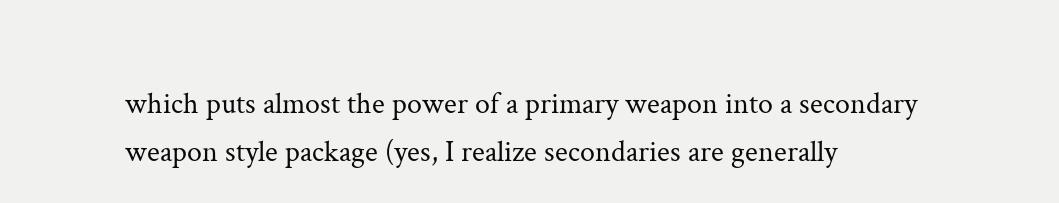which puts almost the power of a primary weapon into a secondary weapon style package (yes, I realize secondaries are generally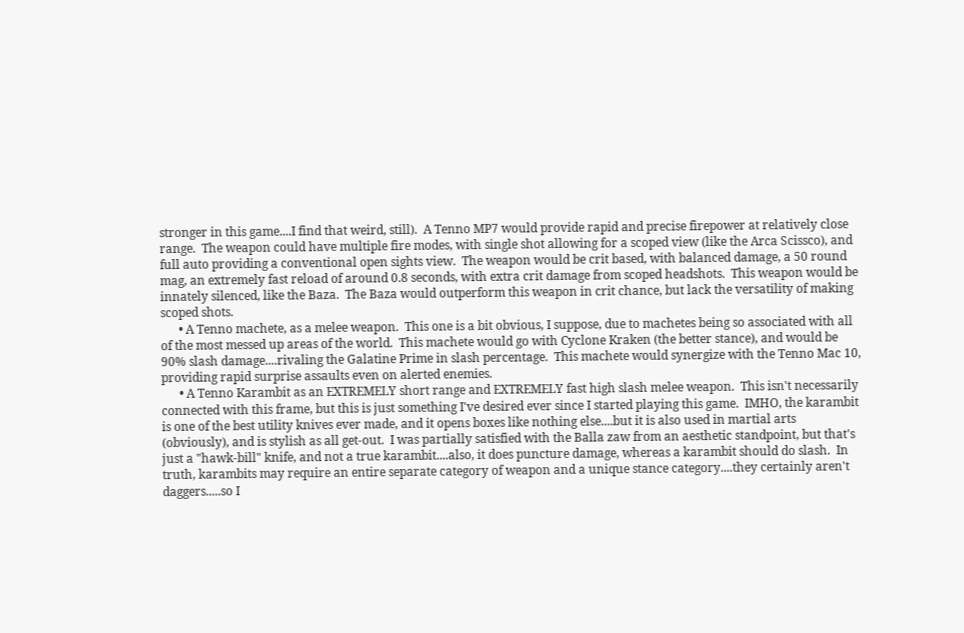stronger in this game....I find that weird, still).  A Tenno MP7 would provide rapid and precise firepower at relatively close range.  The weapon could have multiple fire modes, with single shot allowing for a scoped view (like the Arca Scissco), and full auto providing a conventional open sights view.  The weapon would be crit based, with balanced damage, a 50 round mag, an extremely fast reload of around 0.8 seconds, with extra crit damage from scoped headshots.  This weapon would be innately silenced, like the Baza.  The Baza would outperform this weapon in crit chance, but lack the versatility of making scoped shots.
      • A Tenno machete, as a melee weapon.  This one is a bit obvious, I suppose, due to machetes being so associated with all of the most messed up areas of the world.  This machete would go with Cyclone Kraken (the better stance), and would be 90% slash damage....rivaling the Galatine Prime in slash percentage.  This machete would synergize with the Tenno Mac 10, providing rapid surprise assaults even on alerted enemies.
      • A Tenno Karambit as an EXTREMELY short range and EXTREMELY fast high slash melee weapon.  This isn't necessarily connected with this frame, but this is just something I've desired ever since I started playing this game.  IMHO, the karambit is one of the best utility knives ever made, and it opens boxes like nothing else....but it is also used in martial arts (obviously), and is stylish as all get-out.  I was partially satisfied with the Balla zaw from an aesthetic standpoint, but that's just a "hawk-bill" knife, and not a true karambit....also, it does puncture damage, whereas a karambit should do slash.  In truth, karambits may require an entire separate category of weapon and a unique stance category....they certainly aren't daggers.....so I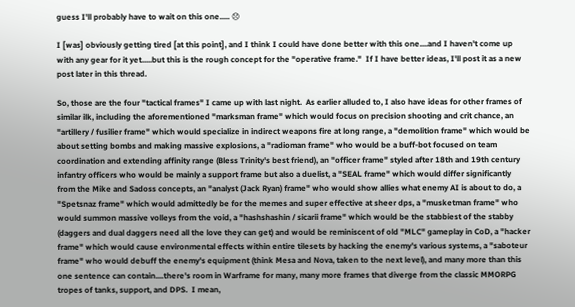guess I'll probably have to wait on this one..... 😞

I [was] obviously getting tired [at this point], and I think I could have done better with this one....and I haven't come up with any gear for it yet.....but this is the rough concept for the "operative frame."  If I have better ideas, I'll post it as a new post later in this thread.

So, those are the four "tactical frames" I came up with last night.  As earlier alluded to, I also have ideas for other frames of similar ilk, including the aforementioned "marksman frame" which would focus on precision shooting and crit chance, an "artillery / fusilier frame" which would specialize in indirect weapons fire at long range, a "demolition frame" which would be about setting bombs and making massive explosions, a "radioman frame" who would be a buff-bot focused on team coordination and extending affinity range (Bless Trinity's best friend), an "officer frame" styled after 18th and 19th century infantry officers who would be mainly a support frame but also a duelist, a "SEAL frame" which would differ significantly from the Mike and Sadoss concepts, an "analyst (Jack Ryan) frame" who would show allies what enemy AI is about to do, a "Spetsnaz frame" which would admittedly be for the memes and super effective at sheer dps, a "musketman frame" who would summon massive volleys from the void, a "hashshashin / sicarii frame" which would be the stabbiest of the stabby (daggers and dual daggers need all the love they can get) and would be reminiscent of old "MLC" gameplay in CoD, a "hacker frame" which would cause environmental effects within entire tilesets by hacking the enemy's various systems, a "saboteur frame" who would debuff the enemy's equipment (think Mesa and Nova, taken to the next level), and many more than this one sentence can contain....there's room in Warframe for many, many more frames that diverge from the classic MMORPG tropes of tanks, support, and DPS.  I mean,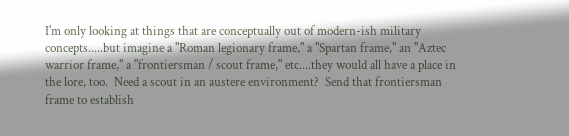I'm only looking at things that are conceptually out of modern-ish military concepts.....but imagine a "Roman legionary frame," a "Spartan frame," an "Aztec warrior frame," a "frontiersman / scout frame," etc....they would all have a place in the lore, too.  Need a scout in an austere environment?  Send that frontiersman frame to establish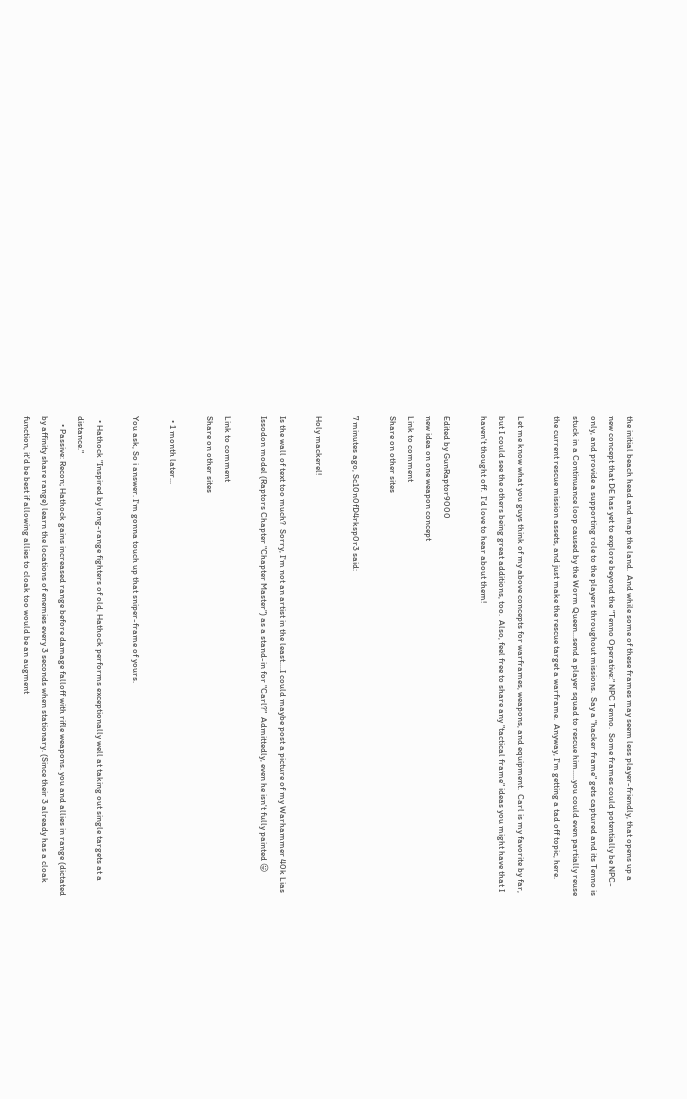the initial beach head and map the land.  And while some of these frames may seem less player-friendly, that opens up a new concept that DE has yet to explore beyond the "Tenno Operative:" NPC Tenno.  Some frames could potentially be NPC-only, and provide a supporting role to the players throughout missions.  Say a "hacker frame" gets captured and its Tenno is stuck in a Continuance loop caused by the Worm Queen...send a player squad to rescue him.....you could even partially reuse the current rescue mission assets, and just make the rescue target a warframe.  Anyway, I'm getting a tad off topic, here.

Let me know what you guys think of my above concepts for warframes, weapons, and equipment.  Carl is my favorite by far, but I could see the others being great additions, too.  Also, feel free to share any "tactical frame" ideas you might have that I haven't thought off.  I'd love to hear about them!

Edited by GunRaptor9000
new idea on one weapon concept
Link to comment
Share on other sites

7 minutes ago, Sc10n0fD4rksp0r3 said:

Holy mackerel!

Is the wall of text too much?  Sorry, I'm not an artist in the least....I could maybe post a picture of my Warhammer 40k Lias Issodon model (Raptors Chapter "Chapter Master") as a stand-in for "Carl?"  Admittedly, even he isn't fully painted 😛

Link to comment
Share on other sites

  • 1 month later...

You ask, So i answer. I'm gonna touch up that sniper-frame of yours.

  • Hathock "Inspired by long-range fighters of old, Hathock performs exceptionally well at taking out single targets at a distance."
    • Passive: Recon; Hathock gains increased range before damage falloff with rifle weapons. you and allies in range (dictated by affinity share range) learn the locations of enemies every 3 seconds when stationary. (Since their 3 already has a cloak function, it'd be best if allowing allies to cloak too would be an augment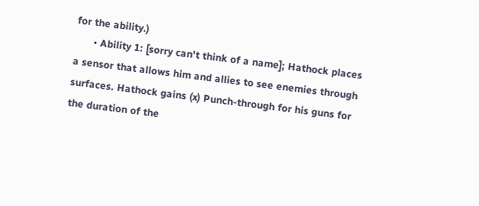for the ability.)
      • Ability 1: [sorry can't think of a name]; Hathock places a sensor that allows him and allies to see enemies through surfaces. Hathock gains (x) Punch-through for his guns for the duration of the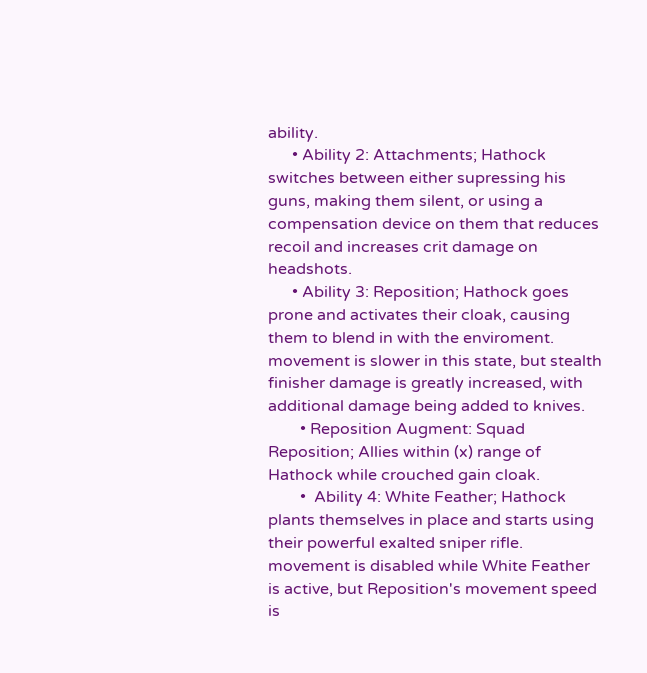ability.
      • Ability 2: Attachments; Hathock switches between either supressing his guns, making them silent, or using a compensation device on them that reduces recoil and increases crit damage on headshots.
      • Ability 3: Reposition; Hathock goes prone and activates their cloak, causing them to blend in with the enviroment. movement is slower in this state, but stealth finisher damage is greatly increased, with additional damage being added to knives.
        • Reposition Augment: Squad Reposition; Allies within (x) range of Hathock while crouched gain cloak.
        •  Ability 4: White Feather; Hathock plants themselves in place and starts using their powerful exalted sniper rifle. movement is disabled while White Feather is active, but Reposition's movement speed is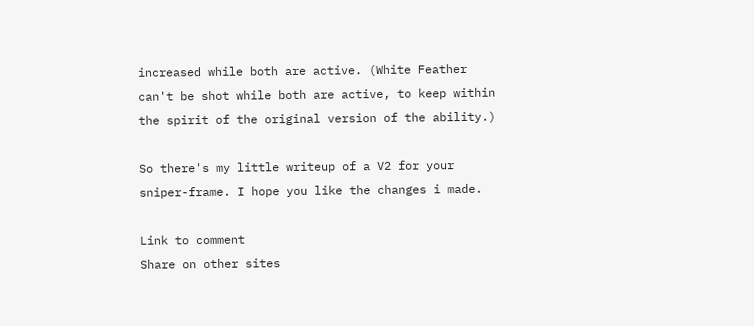increased while both are active. (White Feather can't be shot while both are active, to keep within the spirit of the original version of the ability.)

So there's my little writeup of a V2 for your sniper-frame. I hope you like the changes i made.

Link to comment
Share on other sites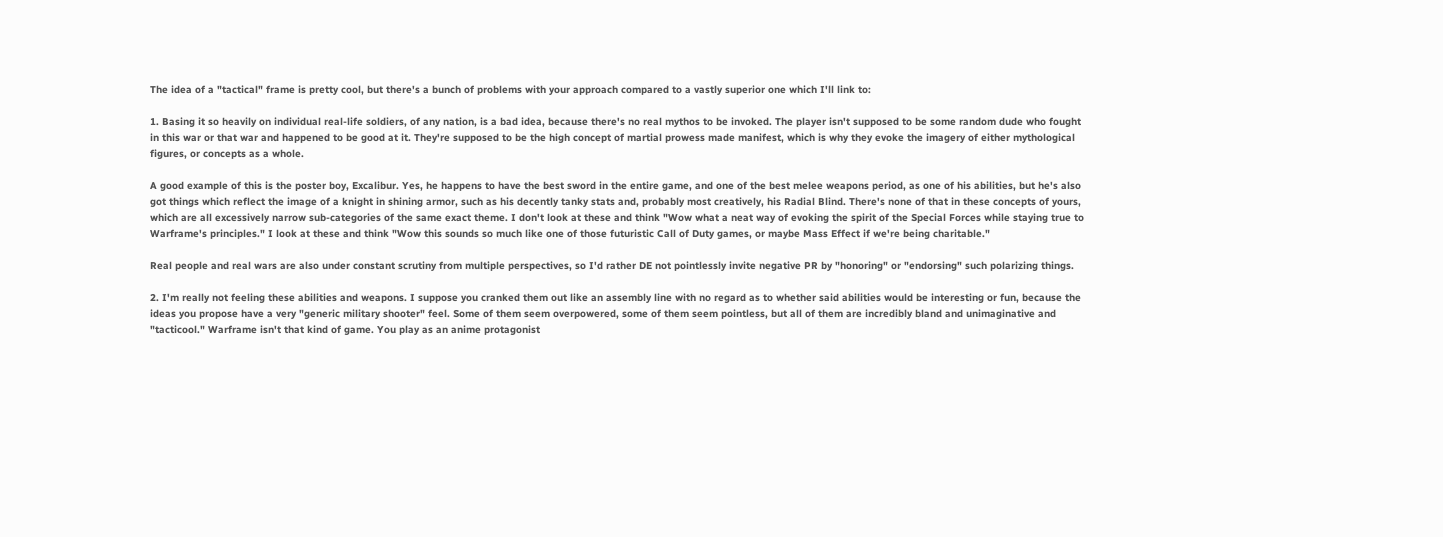The idea of a "tactical" frame is pretty cool, but there's a bunch of problems with your approach compared to a vastly superior one which I'll link to:

1. Basing it so heavily on individual real-life soldiers, of any nation, is a bad idea, because there's no real mythos to be invoked. The player isn't supposed to be some random dude who fought in this war or that war and happened to be good at it. They're supposed to be the high concept of martial prowess made manifest, which is why they evoke the imagery of either mythological figures, or concepts as a whole.

A good example of this is the poster boy, Excalibur. Yes, he happens to have the best sword in the entire game, and one of the best melee weapons period, as one of his abilities, but he's also got things which reflect the image of a knight in shining armor, such as his decently tanky stats and, probably most creatively, his Radial Blind. There's none of that in these concepts of yours, which are all excessively narrow sub-categories of the same exact theme. I don't look at these and think "Wow what a neat way of evoking the spirit of the Special Forces while staying true to Warframe's principles." I look at these and think "Wow this sounds so much like one of those futuristic Call of Duty games, or maybe Mass Effect if we're being charitable."

Real people and real wars are also under constant scrutiny from multiple perspectives, so I'd rather DE not pointlessly invite negative PR by "honoring" or "endorsing" such polarizing things.

2. I'm really not feeling these abilities and weapons. I suppose you cranked them out like an assembly line with no regard as to whether said abilities would be interesting or fun, because the ideas you propose have a very "generic military shooter" feel. Some of them seem overpowered, some of them seem pointless, but all of them are incredibly bland and unimaginative and "tacticool." Warframe isn't that kind of game. You play as an anime protagonist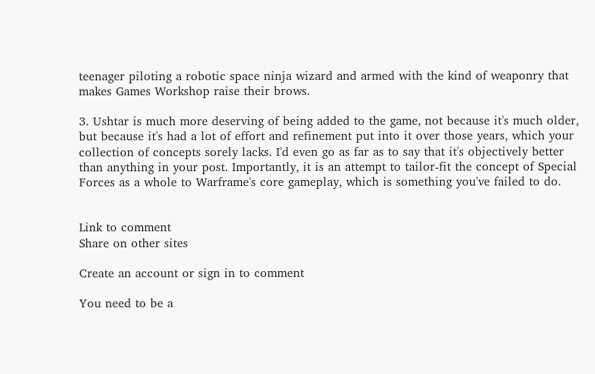teenager piloting a robotic space ninja wizard and armed with the kind of weaponry that makes Games Workshop raise their brows.

3. Ushtar is much more deserving of being added to the game, not because it's much older, but because it's had a lot of effort and refinement put into it over those years, which your collection of concepts sorely lacks. I'd even go as far as to say that it's objectively better than anything in your post. Importantly, it is an attempt to tailor-fit the concept of Special Forces as a whole to Warframe's core gameplay, which is something you've failed to do.


Link to comment
Share on other sites

Create an account or sign in to comment

You need to be a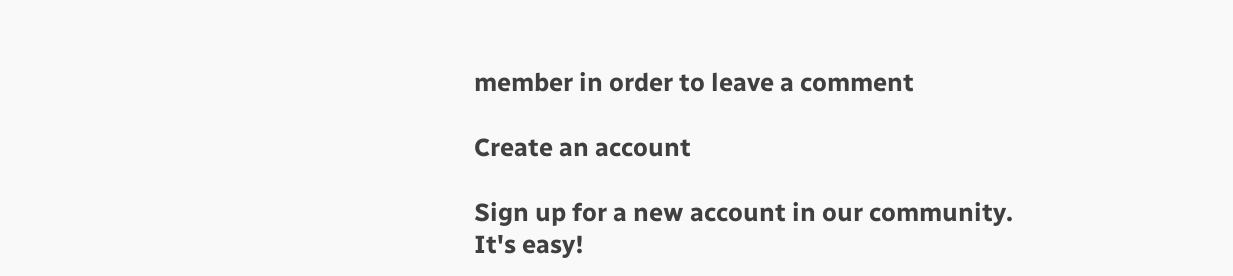member in order to leave a comment

Create an account

Sign up for a new account in our community. It's easy!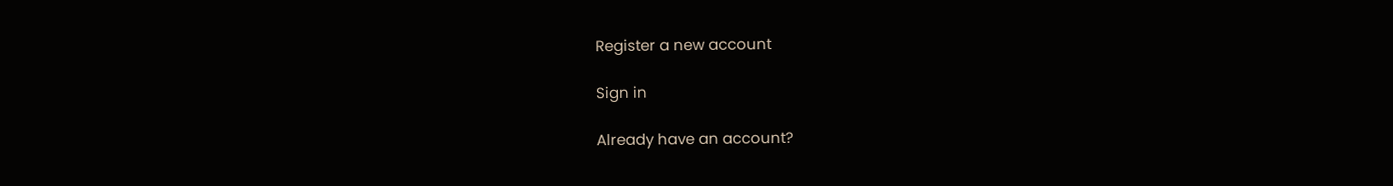Register a new account

Sign in

Already have an account?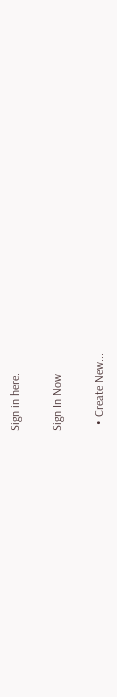Sign in here.

Sign In Now

  • Create New...